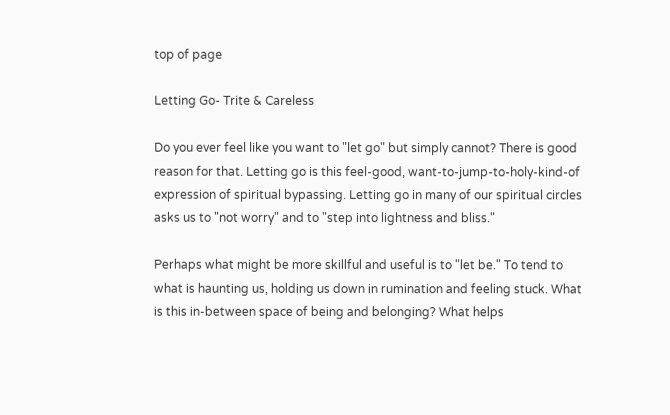top of page

Letting Go- Trite & Careless

Do you ever feel like you want to "let go" but simply cannot? There is good reason for that. Letting go is this feel-good, want-to-jump-to-holy-kind-of expression of spiritual bypassing. Letting go in many of our spiritual circles asks us to "not worry" and to "step into lightness and bliss."

Perhaps what might be more skillful and useful is to "let be." To tend to what is haunting us, holding us down in rumination and feeling stuck. What is this in-between space of being and belonging? What helps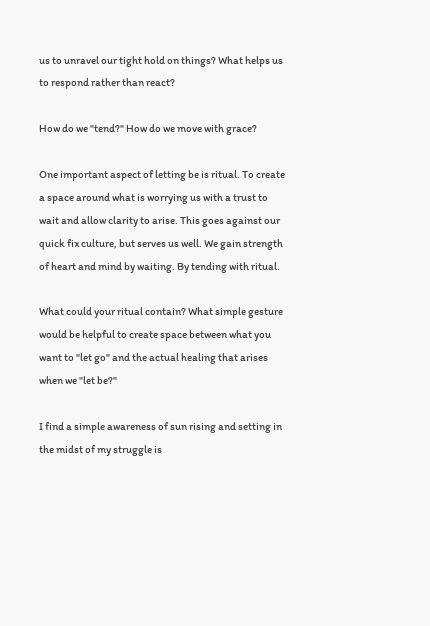us to unravel our tight hold on things? What helps us to respond rather than react?

How do we "tend?" How do we move with grace?

One important aspect of letting be is ritual. To create a space around what is worrying us with a trust to wait and allow clarity to arise. This goes against our quick fix culture, but serves us well. We gain strength of heart and mind by waiting. By tending with ritual.

What could your ritual contain? What simple gesture would be helpful to create space between what you want to "let go" and the actual healing that arises when we "let be?"

I find a simple awareness of sun rising and setting in the midst of my struggle is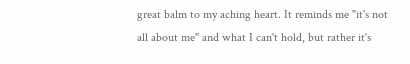great balm to my aching heart. It reminds me "it's not all about me" and what I can't hold, but rather it's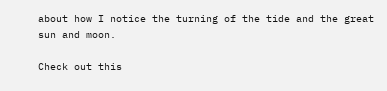about how I notice the turning of the tide and the great sun and moon.

Check out this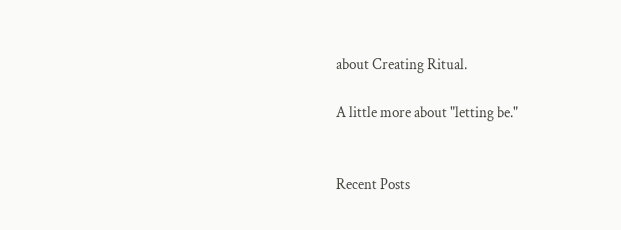about Creating Ritual.

A little more about "letting be."


Recent Posts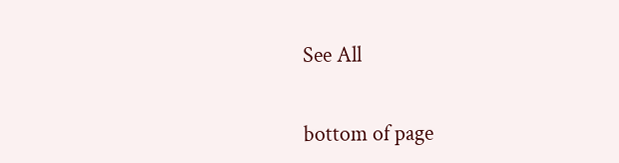See All


bottom of page